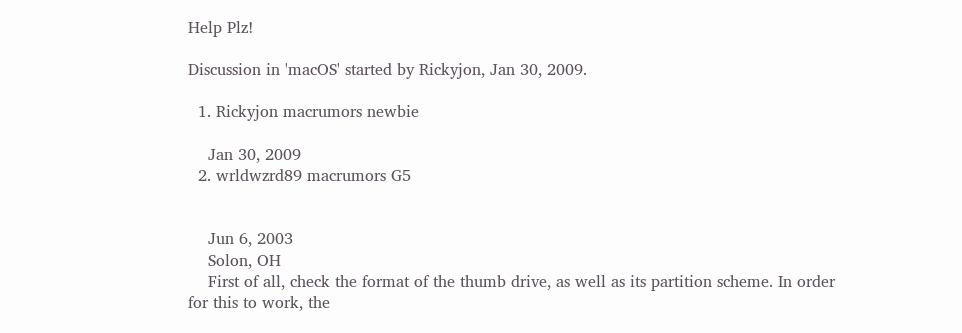Help Plz!

Discussion in 'macOS' started by Rickyjon, Jan 30, 2009.

  1. Rickyjon macrumors newbie

    Jan 30, 2009
  2. wrldwzrd89 macrumors G5


    Jun 6, 2003
    Solon, OH
    First of all, check the format of the thumb drive, as well as its partition scheme. In order for this to work, the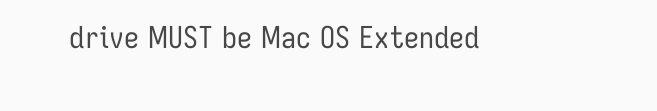drive MUST be Mac OS Extended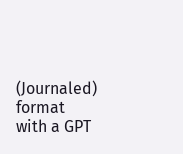(Journaled) format with a GPT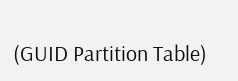(GUID Partition Table)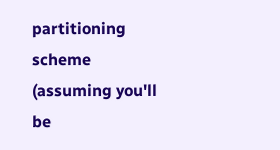partitioning scheme (assuming you'll be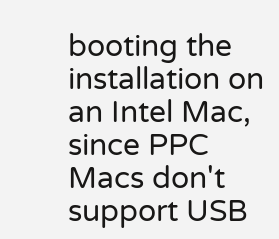booting the installation on an Intel Mac, since PPC Macs don't support USB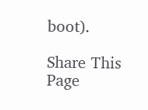boot).

Share This Page